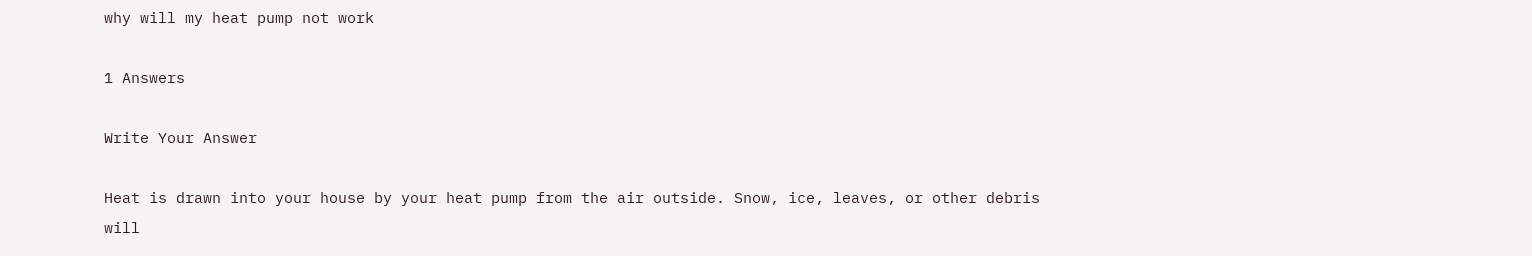why will my heat pump not work

1 Answers

Write Your Answer

Heat is drawn into your house by your heat pump from the air outside. Snow, ice, leaves, or other debris will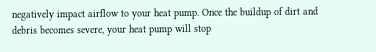negatively impact airflow to your heat pump. Once the buildup of dirt and debris becomes severe, your heat pump will stop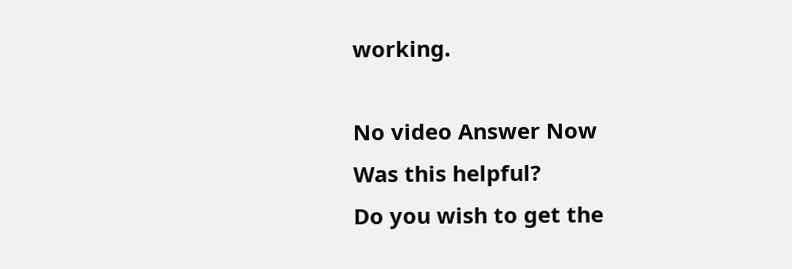working.

No video Answer Now
Was this helpful?
Do you wish to get the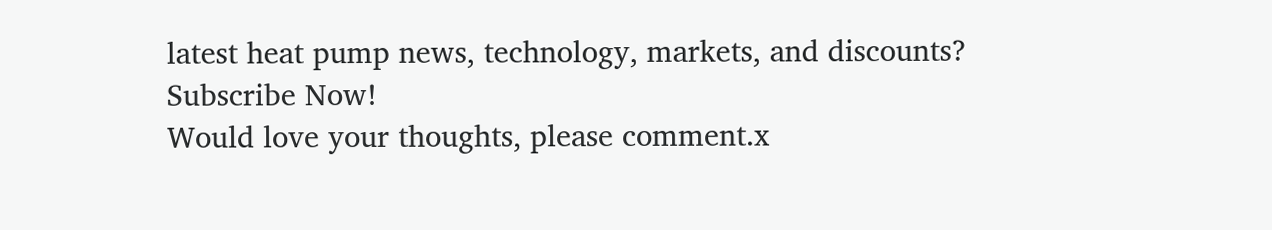latest heat pump news, technology, markets, and discounts? Subscribe Now!
Would love your thoughts, please comment.x